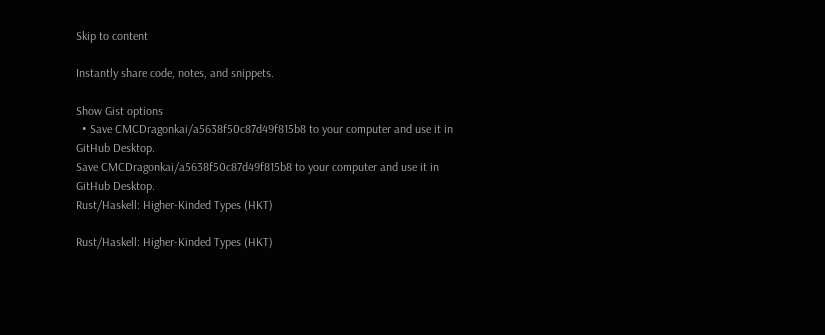Skip to content

Instantly share code, notes, and snippets.

Show Gist options
  • Save CMCDragonkai/a5638f50c87d49f815b8 to your computer and use it in GitHub Desktop.
Save CMCDragonkai/a5638f50c87d49f815b8 to your computer and use it in GitHub Desktop.
Rust/Haskell: Higher-Kinded Types (HKT)

Rust/Haskell: Higher-Kinded Types (HKT)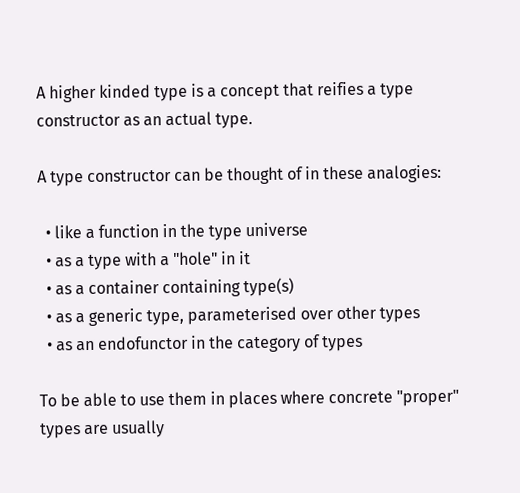A higher kinded type is a concept that reifies a type constructor as an actual type.

A type constructor can be thought of in these analogies:

  • like a function in the type universe
  • as a type with a "hole" in it
  • as a container containing type(s)
  • as a generic type, parameterised over other types
  • as an endofunctor in the category of types

To be able to use them in places where concrete "proper" types are usually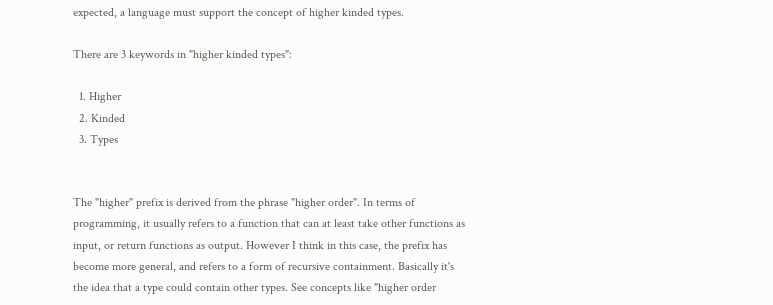expected, a language must support the concept of higher kinded types.

There are 3 keywords in "higher kinded types":

  1. Higher
  2. Kinded
  3. Types


The "higher" prefix is derived from the phrase "higher order". In terms of programming, it usually refers to a function that can at least take other functions as input, or return functions as output. However I think in this case, the prefix has become more general, and refers to a form of recursive containment. Basically it's the idea that a type could contain other types. See concepts like "higher order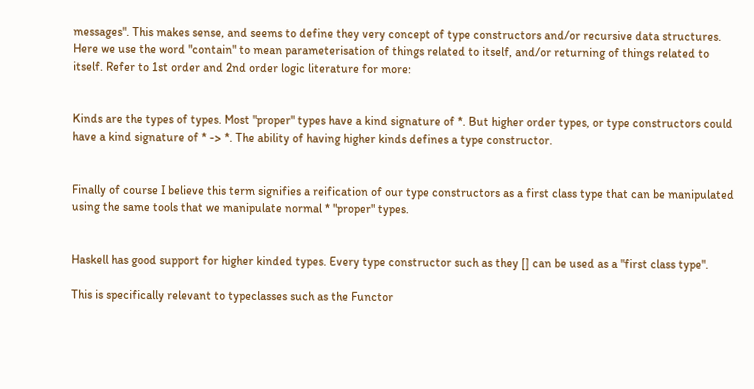messages". This makes sense, and seems to define they very concept of type constructors and/or recursive data structures. Here we use the word "contain" to mean parameterisation of things related to itself, and/or returning of things related to itself. Refer to 1st order and 2nd order logic literature for more:


Kinds are the types of types. Most "proper" types have a kind signature of *. But higher order types, or type constructors could have a kind signature of * -> *. The ability of having higher kinds defines a type constructor.


Finally of course I believe this term signifies a reification of our type constructors as a first class type that can be manipulated using the same tools that we manipulate normal * "proper" types.


Haskell has good support for higher kinded types. Every type constructor such as they [] can be used as a "first class type".

This is specifically relevant to typeclasses such as the Functor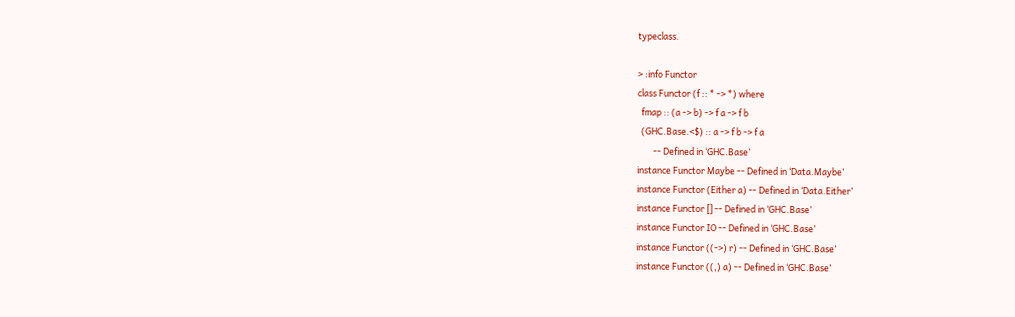typeclass.

> :info Functor
class Functor (f :: * -> *) where
  fmap :: (a -> b) -> f a -> f b
  (GHC.Base.<$) :: a -> f b -> f a
        -- Defined in ‘GHC.Base’
instance Functor Maybe -- Defined in ‘Data.Maybe’
instance Functor (Either a) -- Defined in ‘Data.Either’
instance Functor [] -- Defined in ‘GHC.Base’
instance Functor IO -- Defined in ‘GHC.Base’
instance Functor ((->) r) -- Defined in ‘GHC.Base’
instance Functor ((,) a) -- Defined in ‘GHC.Base’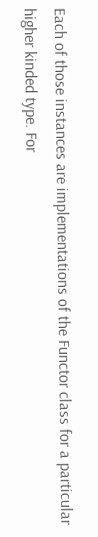Each of those instances are implementations of the Functor class for a particular higher kinded type. For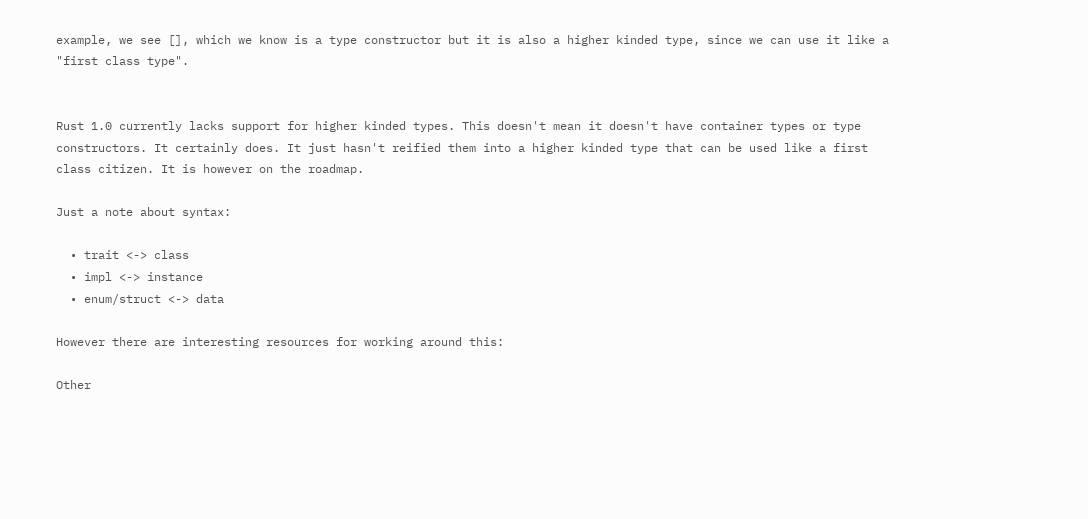example, we see [], which we know is a type constructor but it is also a higher kinded type, since we can use it like a "first class type".


Rust 1.0 currently lacks support for higher kinded types. This doesn't mean it doesn't have container types or type constructors. It certainly does. It just hasn't reified them into a higher kinded type that can be used like a first class citizen. It is however on the roadmap.

Just a note about syntax:

  • trait <-> class
  • impl <-> instance
  • enum/struct <-> data

However there are interesting resources for working around this:

Other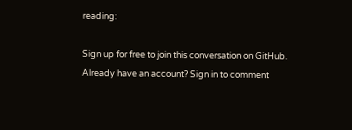reading:

Sign up for free to join this conversation on GitHub. Already have an account? Sign in to comment